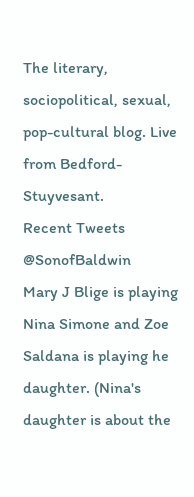The literary, sociopolitical, sexual, pop-cultural blog. Live from Bedford-Stuyvesant.
Recent Tweets @SonofBaldwin
Mary J Blige is playing Nina Simone and Zoe Saldana is playing he daughter. (Nina's daughter is about the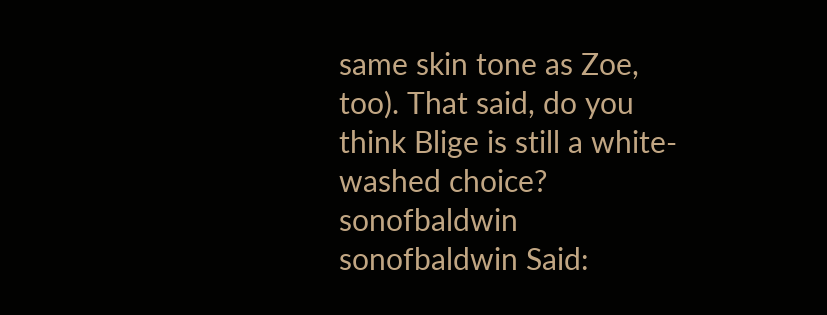same skin tone as Zoe, too). That said, do you think Blige is still a white-washed choice?
sonofbaldwin sonofbaldwin Said: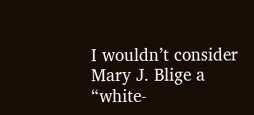I wouldn’t consider Mary J. Blige a “white-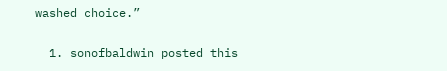washed choice.”

  1. sonofbaldwin posted this